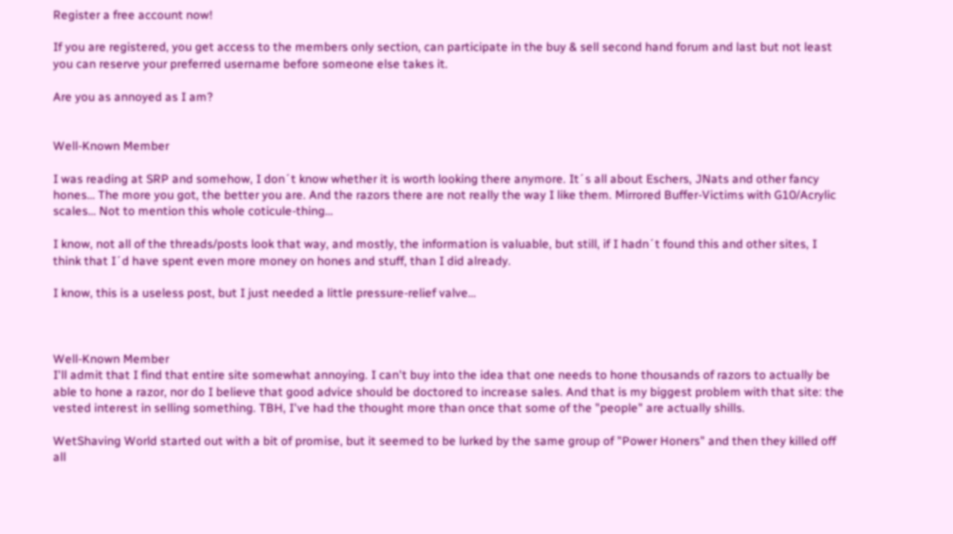Register a free account now!

If you are registered, you get access to the members only section, can participate in the buy & sell second hand forum and last but not least you can reserve your preferred username before someone else takes it.

Are you as annoyed as I am?


Well-Known Member

I was reading at SRP and somehow, I don´t know whether it is worth looking there anymore. It´s all about Eschers, JNats and other fancy hones… The more you got, the better you are. And the razors there are not really the way I like them. Mirrored Buffer-Victims with G10/Acrylic scales… Not to mention this whole coticule-thing…

I know, not all of the threads/posts look that way, and mostly, the information is valuable, but still, if I hadn´t found this and other sites, I think that I´d have spent even more money on hones and stuff, than I did already.

I know, this is a useless post, but I just needed a little pressure-relief valve…



Well-Known Member
I'll admit that I find that entire site somewhat annoying. I can't buy into the idea that one needs to hone thousands of razors to actually be able to hone a razor, nor do I believe that good advice should be doctored to increase sales. And that is my biggest problem with that site: the vested interest in selling something. TBH, I've had the thought more than once that some of the "people" are actually shills.

WetShaving World started out with a bit of promise, but it seemed to be lurked by the same group of "Power Honers" and then they killed off all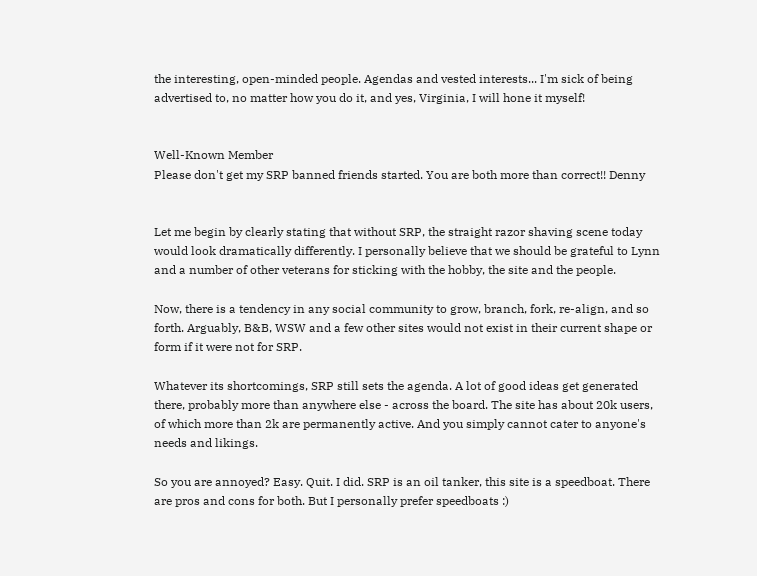the interesting, open-minded people. Agendas and vested interests... I'm sick of being advertised to, no matter how you do it, and yes, Virginia, I will hone it myself!


Well-Known Member
Please don't get my SRP banned friends started. You are both more than correct!! Denny


Let me begin by clearly stating that without SRP, the straight razor shaving scene today would look dramatically differently. I personally believe that we should be grateful to Lynn and a number of other veterans for sticking with the hobby, the site and the people.

Now, there is a tendency in any social community to grow, branch, fork, re-align, and so forth. Arguably, B&B, WSW and a few other sites would not exist in their current shape or form if it were not for SRP.

Whatever its shortcomings, SRP still sets the agenda. A lot of good ideas get generated there, probably more than anywhere else - across the board. The site has about 20k users, of which more than 2k are permanently active. And you simply cannot cater to anyone's needs and likings.

So you are annoyed? Easy. Quit. I did. SRP is an oil tanker, this site is a speedboat. There are pros and cons for both. But I personally prefer speedboats :)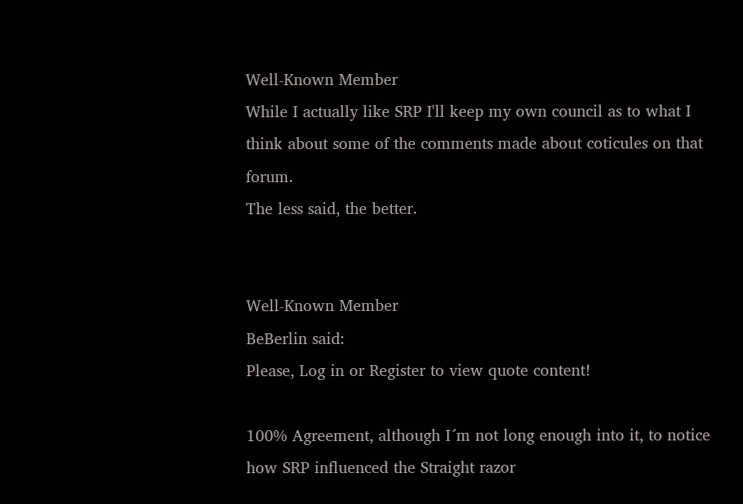Well-Known Member
While I actually like SRP I'll keep my own council as to what I think about some of the comments made about coticules on that forum.
The less said, the better.


Well-Known Member
BeBerlin said:
Please, Log in or Register to view quote content!

100% Agreement, although I´m not long enough into it, to notice how SRP influenced the Straight razor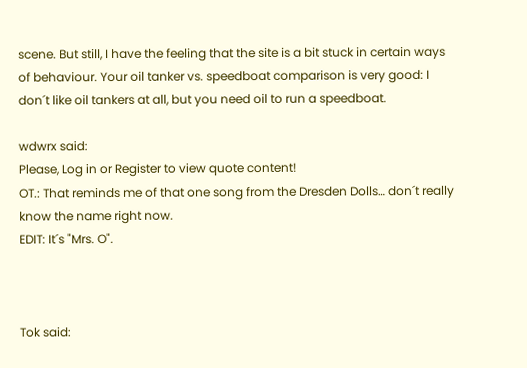scene. But still, I have the feeling that the site is a bit stuck in certain ways of behaviour. Your oil tanker vs. speedboat comparison is very good: I don´t like oil tankers at all, but you need oil to run a speedboat.

wdwrx said:
Please, Log in or Register to view quote content!
OT.: That reminds me of that one song from the Dresden Dolls… don´t really know the name right now.
EDIT: It´s "Mrs. O".



Tok said: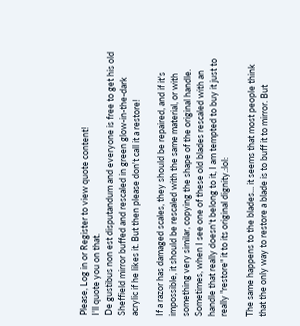Please, Log in or Register to view quote content!
I'll quote you on that.
De gustibus non est disputandum and everyone is free to get his old Sheffield mirror buffed and rescaled in green glow-in-the-dark acrylic if he likes it. But then please don't call it a restore!

If a razor has damaged scales, they should be repaired, and if it's impossible, it should be rescaled with the same material, or with something very similar, copying the shape of the original handle.
Sometimes, when I see one of these old blades rescaled with an handle that really doesn't belong to it, I am tempted to buy it just to really "restore" it to its original dignity.:lol:

The same happens to the blades... it seems that most people think that the only way to restore a blade is to buff it to mirror. But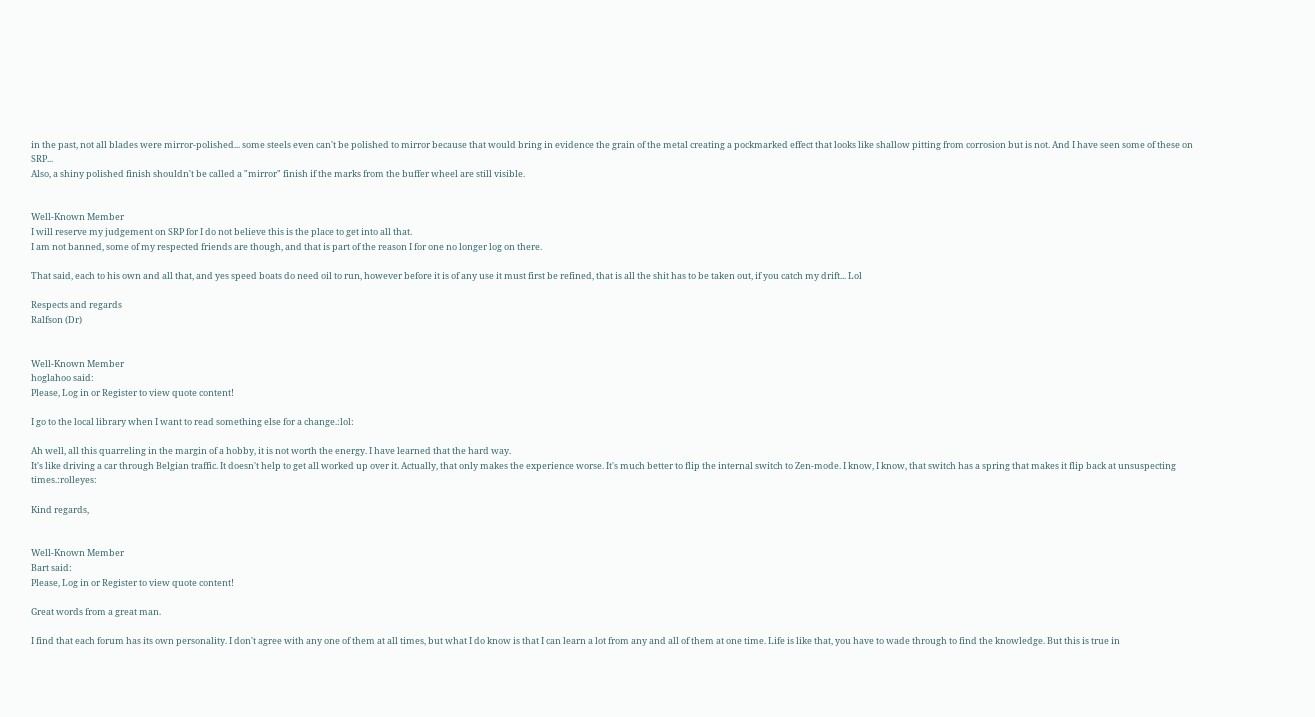in the past, not all blades were mirror-polished... some steels even can't be polished to mirror because that would bring in evidence the grain of the metal creating a pockmarked effect that looks like shallow pitting from corrosion but is not. And I have seen some of these on SRP...
Also, a shiny polished finish shouldn't be called a "mirror" finish if the marks from the buffer wheel are still visible.


Well-Known Member
I will reserve my judgement on SRP for I do not believe this is the place to get into all that.
I am not banned, some of my respected friends are though, and that is part of the reason I for one no longer log on there.

That said, each to his own and all that, and yes speed boats do need oil to run, however before it is of any use it must first be refined, that is all the shit has to be taken out, if you catch my drift... Lol

Respects and regards
Ralfson (Dr)


Well-Known Member
hoglahoo said:
Please, Log in or Register to view quote content!

I go to the local library when I want to read something else for a change.:lol:

Ah well, all this quarreling in the margin of a hobby, it is not worth the energy. I have learned that the hard way.
It's like driving a car through Belgian traffic. It doesn't help to get all worked up over it. Actually, that only makes the experience worse. It's much better to flip the internal switch to Zen-mode. I know, I know, that switch has a spring that makes it flip back at unsuspecting times.:rolleyes:

Kind regards,


Well-Known Member
Bart said:
Please, Log in or Register to view quote content!

Great words from a great man.

I find that each forum has its own personality. I don't agree with any one of them at all times, but what I do know is that I can learn a lot from any and all of them at one time. Life is like that, you have to wade through to find the knowledge. But this is true in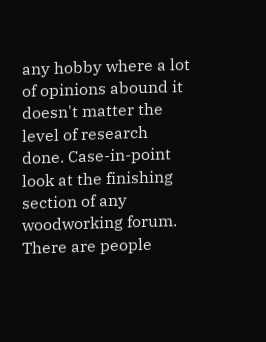any hobby where a lot of opinions abound it doesn't matter the level of research done. Case-in-point look at the finishing section of any woodworking forum. There are people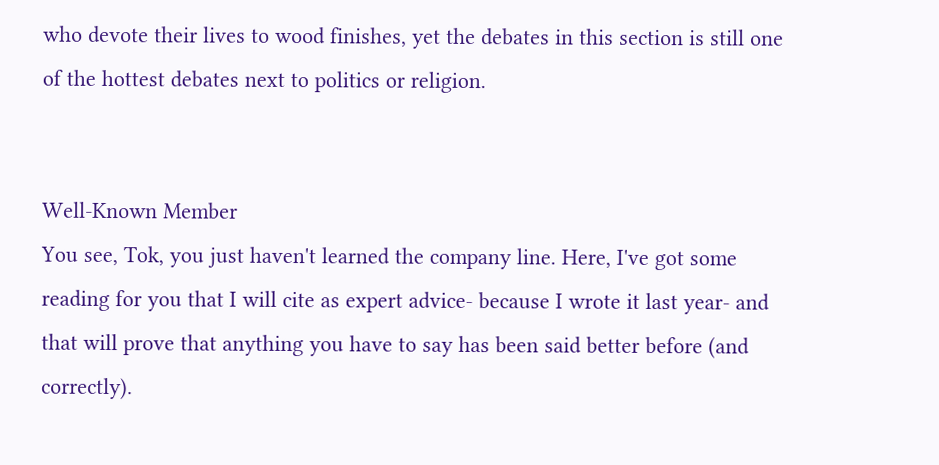who devote their lives to wood finishes, yet the debates in this section is still one of the hottest debates next to politics or religion.


Well-Known Member
You see, Tok, you just haven't learned the company line. Here, I've got some reading for you that I will cite as expert advice- because I wrote it last year- and that will prove that anything you have to say has been said better before (and correctly).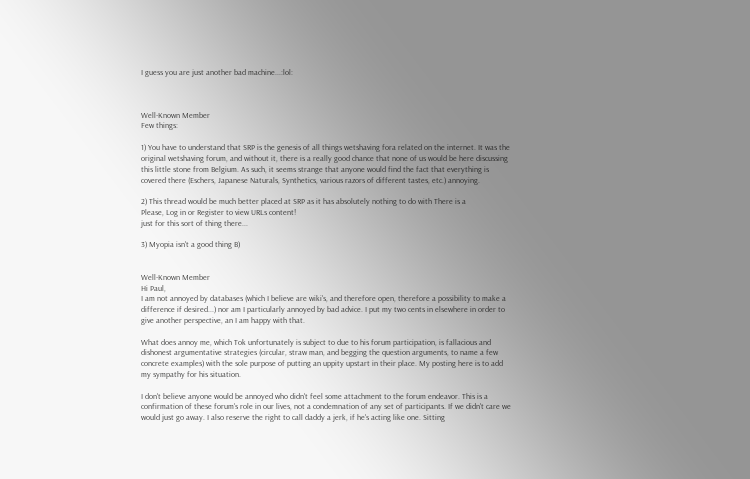I guess you are just another bad machine...:lol:



Well-Known Member
Few things:

1) You have to understand that SRP is the genesis of all things wetshaving fora related on the internet. It was the original wetshaving forum, and without it, there is a really good chance that none of us would be here discussing this little stone from Belgium. As such, it seems strange that anyone would find the fact that everything is covered there (Eschers, Japanese Naturals, Synthetics, various razors of different tastes, etc.) annoying.

2) This thread would be much better placed at SRP as it has absolutely nothing to do with There is a
Please, Log in or Register to view URLs content!
just for this sort of thing there...

3) Myopia isn't a good thing B)


Well-Known Member
Hi Paul,
I am not annoyed by databases (which I believe are wiki's, and therefore open, therefore a possibility to make a difference if desired...) nor am I particularly annoyed by bad advice. I put my two cents in elsewhere in order to give another perspective, an I am happy with that.

What does annoy me, which Tok unfortunately is subject to due to his forum participation, is fallacious and dishonest argumentative strategies (circular, straw man, and begging the question arguments, to name a few concrete examples) with the sole purpose of putting an uppity upstart in their place. My posting here is to add my sympathy for his situation.

I don't believe anyone would be annoyed who didn't feel some attachment to the forum endeavor. This is a confirmation of these forum's role in our lives, not a condemnation of any set of participants. If we didn't care we would just go away. I also reserve the right to call daddy a jerk, if he's acting like one. Sitting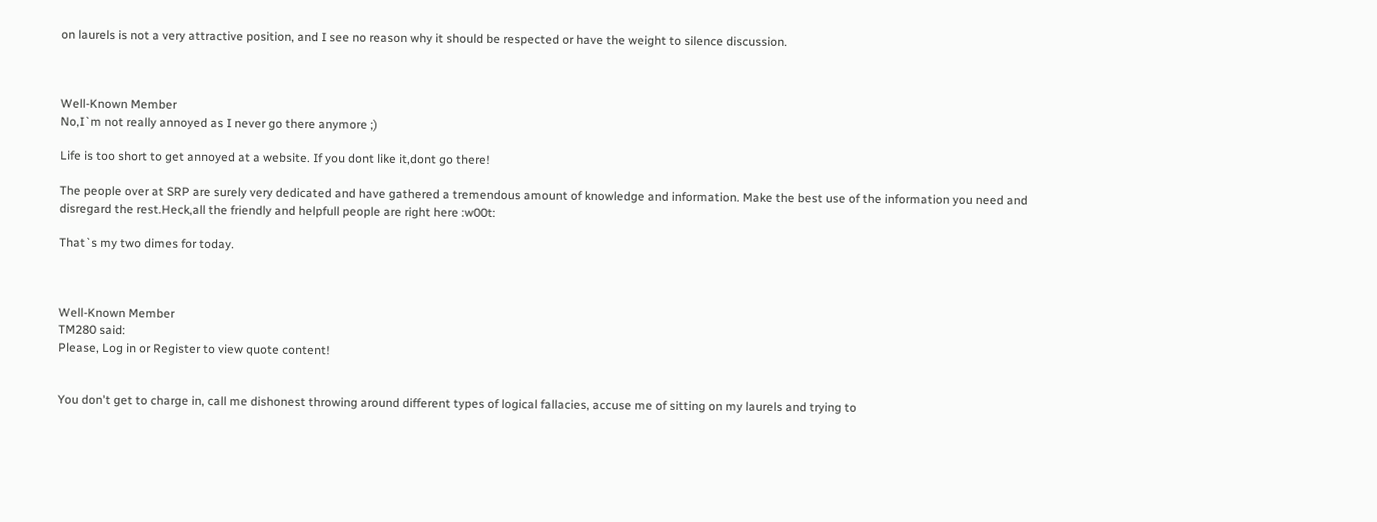on laurels is not a very attractive position, and I see no reason why it should be respected or have the weight to silence discussion.



Well-Known Member
No,I`m not really annoyed as I never go there anymore ;)

Life is too short to get annoyed at a website. If you dont like it,dont go there!

The people over at SRP are surely very dedicated and have gathered a tremendous amount of knowledge and information. Make the best use of the information you need and disregard the rest.Heck,all the friendly and helpfull people are right here :w00t:

That`s my two dimes for today.



Well-Known Member
TM280 said:
Please, Log in or Register to view quote content!


You don't get to charge in, call me dishonest throwing around different types of logical fallacies, accuse me of sitting on my laurels and trying to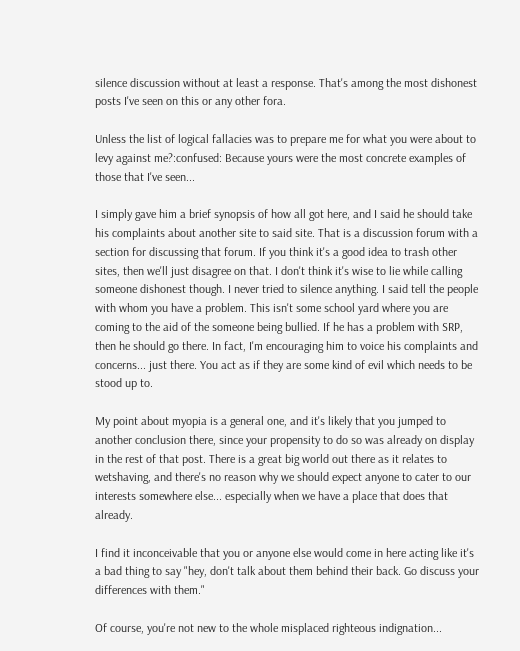silence discussion without at least a response. That's among the most dishonest posts I've seen on this or any other fora.

Unless the list of logical fallacies was to prepare me for what you were about to levy against me?:confused: Because yours were the most concrete examples of those that I've seen...

I simply gave him a brief synopsis of how all got here, and I said he should take his complaints about another site to said site. That is a discussion forum with a section for discussing that forum. If you think it's a good idea to trash other sites, then we'll just disagree on that. I don't think it's wise to lie while calling someone dishonest though. I never tried to silence anything. I said tell the people with whom you have a problem. This isn't some school yard where you are coming to the aid of the someone being bullied. If he has a problem with SRP, then he should go there. In fact, I'm encouraging him to voice his complaints and concerns... just there. You act as if they are some kind of evil which needs to be stood up to.

My point about myopia is a general one, and it's likely that you jumped to another conclusion there, since your propensity to do so was already on display in the rest of that post. There is a great big world out there as it relates to wetshaving, and there's no reason why we should expect anyone to cater to our interests somewhere else... especially when we have a place that does that already.

I find it inconceivable that you or anyone else would come in here acting like it's a bad thing to say "hey, don't talk about them behind their back. Go discuss your differences with them."

Of course, you're not new to the whole misplaced righteous indignation...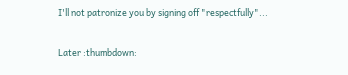I'll not patronize you by signing off "respectfully"...

Later :thumbdown: